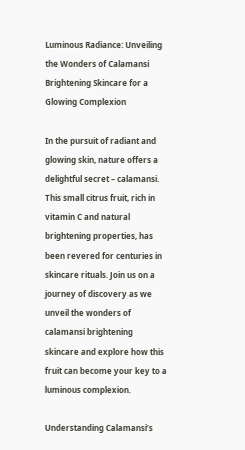Luminous Radiance: Unveiling the Wonders of Calamansi Brightening Skincare for a Glowing Complexion

In the pursuit of radiant and glowing skin, nature offers a delightful secret – calamansi. This small citrus fruit, rich in vitamin C and natural brightening properties, has been revered for centuries in skincare rituals. Join us on a journey of discovery as we unveil the wonders of calamansi brightening skincare and explore how this fruit can become your key to a luminous complexion.

Understanding Calamansi’s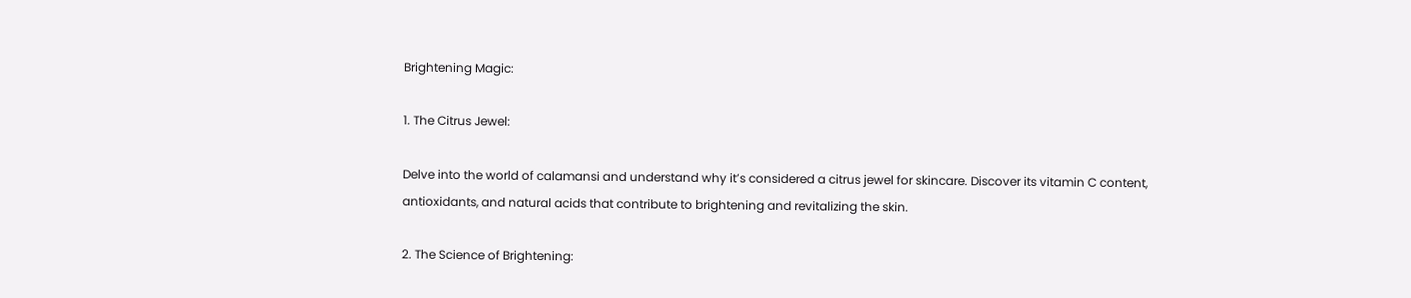Brightening Magic:

1. The Citrus Jewel:

Delve into the world of calamansi and understand why it’s considered a citrus jewel for skincare. Discover its vitamin C content, antioxidants, and natural acids that contribute to brightening and revitalizing the skin.

2. The Science of Brightening: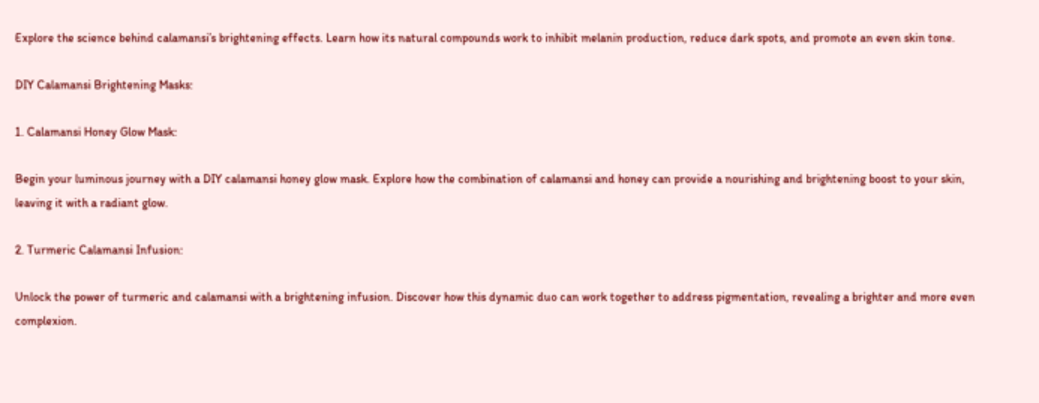Explore the science behind calamansi’s brightening effects. Learn how its natural compounds work to inhibit melanin production, reduce dark spots, and promote an even skin tone.

DIY Calamansi Brightening Masks:

1. Calamansi Honey Glow Mask:

Begin your luminous journey with a DIY calamansi honey glow mask. Explore how the combination of calamansi and honey can provide a nourishing and brightening boost to your skin, leaving it with a radiant glow.

2. Turmeric Calamansi Infusion:

Unlock the power of turmeric and calamansi with a brightening infusion. Discover how this dynamic duo can work together to address pigmentation, revealing a brighter and more even complexion.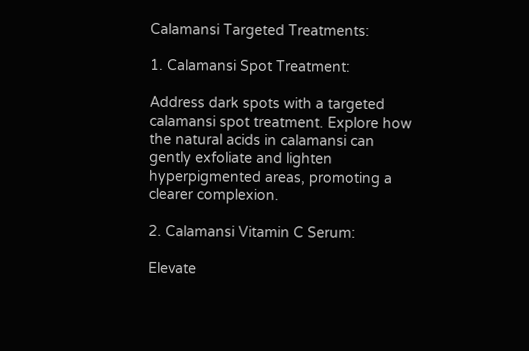Calamansi Targeted Treatments:

1. Calamansi Spot Treatment:

Address dark spots with a targeted calamansi spot treatment. Explore how the natural acids in calamansi can gently exfoliate and lighten hyperpigmented areas, promoting a clearer complexion.

2. Calamansi Vitamin C Serum:

Elevate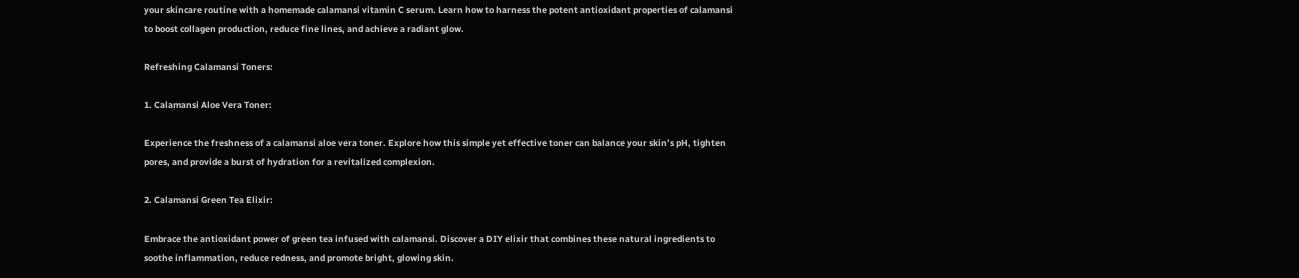your skincare routine with a homemade calamansi vitamin C serum. Learn how to harness the potent antioxidant properties of calamansi to boost collagen production, reduce fine lines, and achieve a radiant glow.

Refreshing Calamansi Toners:

1. Calamansi Aloe Vera Toner:

Experience the freshness of a calamansi aloe vera toner. Explore how this simple yet effective toner can balance your skin’s pH, tighten pores, and provide a burst of hydration for a revitalized complexion.

2. Calamansi Green Tea Elixir:

Embrace the antioxidant power of green tea infused with calamansi. Discover a DIY elixir that combines these natural ingredients to soothe inflammation, reduce redness, and promote bright, glowing skin.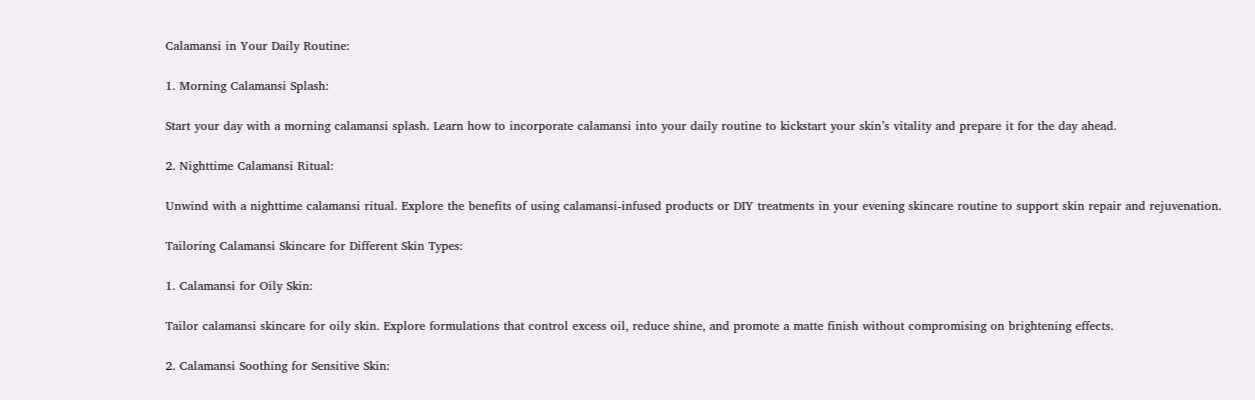Calamansi in Your Daily Routine:

1. Morning Calamansi Splash:

Start your day with a morning calamansi splash. Learn how to incorporate calamansi into your daily routine to kickstart your skin’s vitality and prepare it for the day ahead.

2. Nighttime Calamansi Ritual:

Unwind with a nighttime calamansi ritual. Explore the benefits of using calamansi-infused products or DIY treatments in your evening skincare routine to support skin repair and rejuvenation.

Tailoring Calamansi Skincare for Different Skin Types:

1. Calamansi for Oily Skin:

Tailor calamansi skincare for oily skin. Explore formulations that control excess oil, reduce shine, and promote a matte finish without compromising on brightening effects.

2. Calamansi Soothing for Sensitive Skin: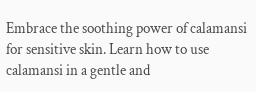Embrace the soothing power of calamansi for sensitive skin. Learn how to use calamansi in a gentle and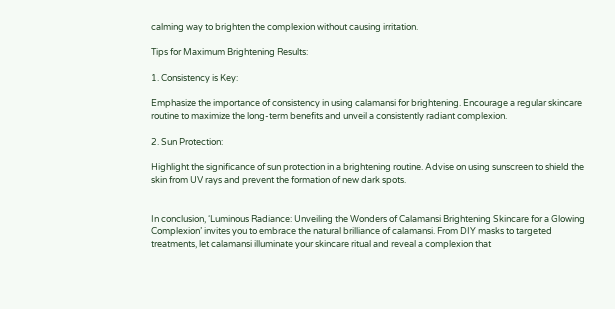calming way to brighten the complexion without causing irritation.

Tips for Maximum Brightening Results:

1. Consistency is Key:

Emphasize the importance of consistency in using calamansi for brightening. Encourage a regular skincare routine to maximize the long-term benefits and unveil a consistently radiant complexion.

2. Sun Protection:

Highlight the significance of sun protection in a brightening routine. Advise on using sunscreen to shield the skin from UV rays and prevent the formation of new dark spots.


In conclusion, ‘Luminous Radiance: Unveiling the Wonders of Calamansi Brightening Skincare for a Glowing Complexion’ invites you to embrace the natural brilliance of calamansi. From DIY masks to targeted treatments, let calamansi illuminate your skincare ritual and reveal a complexion that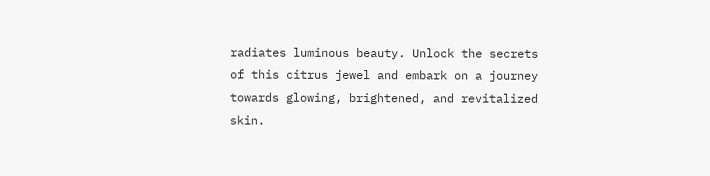radiates luminous beauty. Unlock the secrets of this citrus jewel and embark on a journey towards glowing, brightened, and revitalized skin.